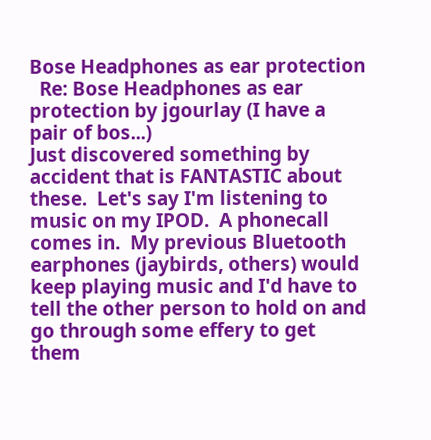Bose Headphones as ear protection
  Re: Bose Headphones as ear protection by jgourlay (I have a pair of bos...)
Just discovered something by accident that is FANTASTIC about these.  Let's say I'm listening to music on my IPOD.  A phonecall comes in.  My previous Bluetooth earphones (jaybirds, others) would keep playing music and I'd have to tell the other person to hold on and go through some effery to get them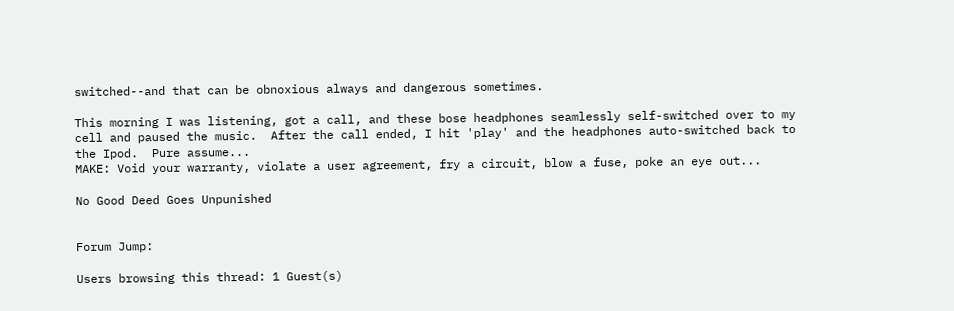switched--and that can be obnoxious always and dangerous sometimes.

This morning I was listening, got a call, and these bose headphones seamlessly self-switched over to my cell and paused the music.  After the call ended, I hit 'play' and the headphones auto-switched back to the Ipod.  Pure assume...
MAKE: Void your warranty, violate a user agreement, fry a circuit, blow a fuse, poke an eye out...

No Good Deed Goes Unpunished


Forum Jump:

Users browsing this thread: 1 Guest(s)